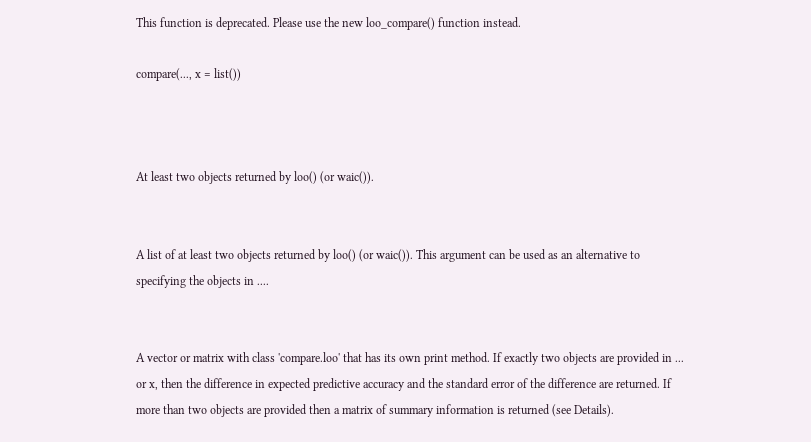This function is deprecated. Please use the new loo_compare() function instead.

compare(..., x = list())



At least two objects returned by loo() (or waic()).


A list of at least two objects returned by loo() (or waic()). This argument can be used as an alternative to specifying the objects in ....


A vector or matrix with class 'compare.loo' that has its own print method. If exactly two objects are provided in ... or x, then the difference in expected predictive accuracy and the standard error of the difference are returned. If more than two objects are provided then a matrix of summary information is returned (see Details).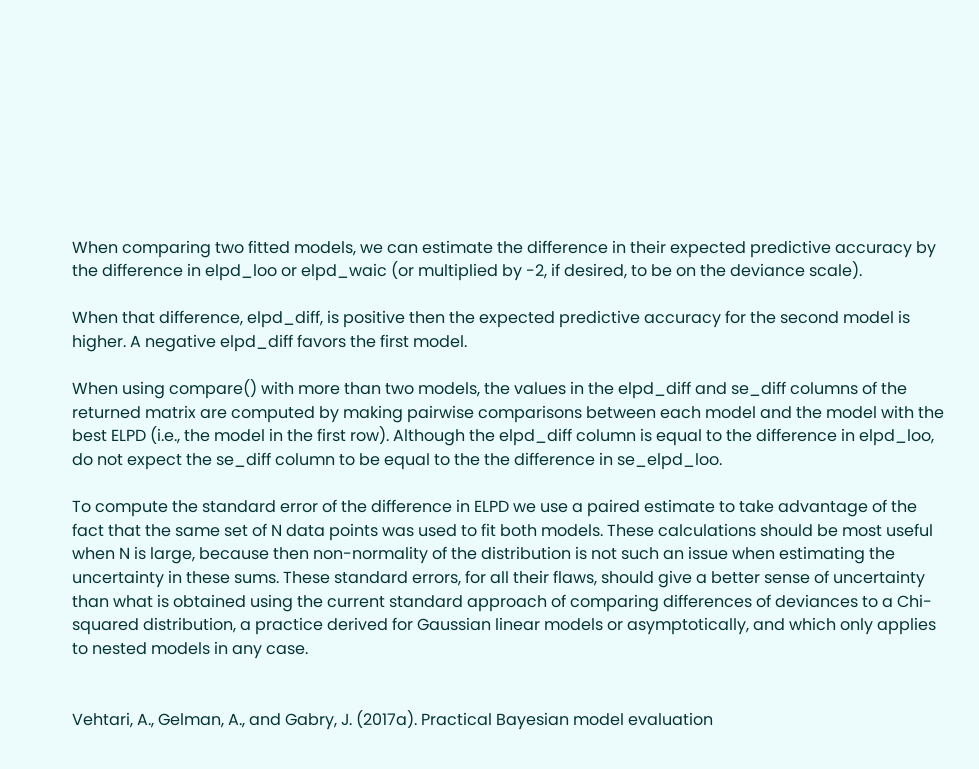When comparing two fitted models, we can estimate the difference in their expected predictive accuracy by the difference in elpd_loo or elpd_waic (or multiplied by -2, if desired, to be on the deviance scale).

When that difference, elpd_diff, is positive then the expected predictive accuracy for the second model is higher. A negative elpd_diff favors the first model.

When using compare() with more than two models, the values in the elpd_diff and se_diff columns of the returned matrix are computed by making pairwise comparisons between each model and the model with the best ELPD (i.e., the model in the first row). Although the elpd_diff column is equal to the difference in elpd_loo, do not expect the se_diff column to be equal to the the difference in se_elpd_loo.

To compute the standard error of the difference in ELPD we use a paired estimate to take advantage of the fact that the same set of N data points was used to fit both models. These calculations should be most useful when N is large, because then non-normality of the distribution is not such an issue when estimating the uncertainty in these sums. These standard errors, for all their flaws, should give a better sense of uncertainty than what is obtained using the current standard approach of comparing differences of deviances to a Chi-squared distribution, a practice derived for Gaussian linear models or asymptotically, and which only applies to nested models in any case.


Vehtari, A., Gelman, A., and Gabry, J. (2017a). Practical Bayesian model evaluation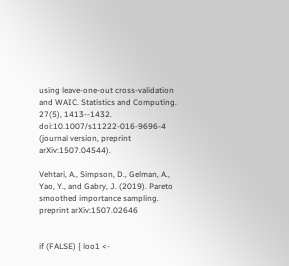using leave-one-out cross-validation and WAIC. Statistics and Computing. 27(5), 1413--1432. doi:10.1007/s11222-016-9696-4 (journal version, preprint arXiv:1507.04544).

Vehtari, A., Simpson, D., Gelman, A., Yao, Y., and Gabry, J. (2019). Pareto smoothed importance sampling. preprint arXiv:1507.02646


if (FALSE) { loo1 <-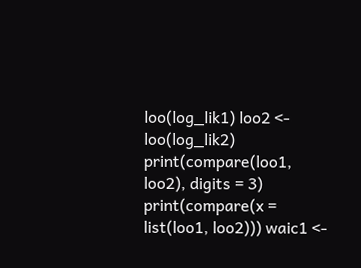loo(log_lik1) loo2 <- loo(log_lik2) print(compare(loo1, loo2), digits = 3) print(compare(x = list(loo1, loo2))) waic1 <-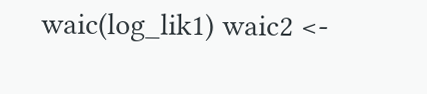waic(log_lik1) waic2 <-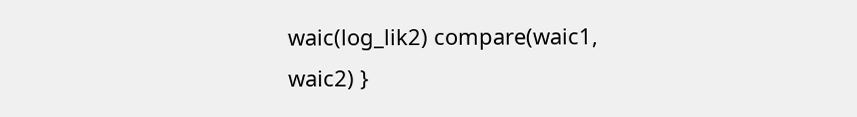waic(log_lik2) compare(waic1, waic2) }